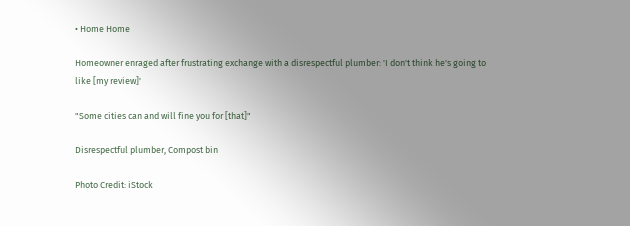• Home Home

Homeowner enraged after frustrating exchange with a disrespectful plumber: 'I don't think he's going to like [my review]'

"Some cities can and will fine you for [that]"

Disrespectful plumber, Compost bin

Photo Credit: iStock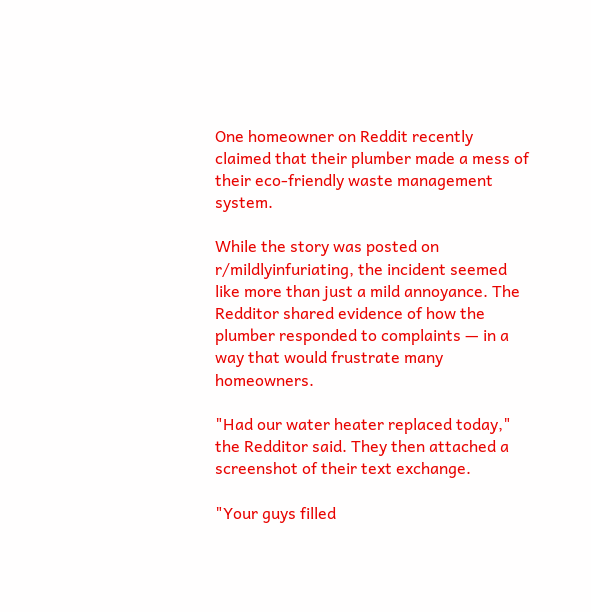One homeowner on Reddit recently claimed that their plumber made a mess of their eco-friendly waste management system.

While the story was posted on r/mildlyinfuriating, the incident seemed like more than just a mild annoyance. The Redditor shared evidence of how the plumber responded to complaints — in a way that would frustrate many homeowners.

"Had our water heater replaced today," the Redditor said. They then attached a screenshot of their text exchange.

"Your guys filled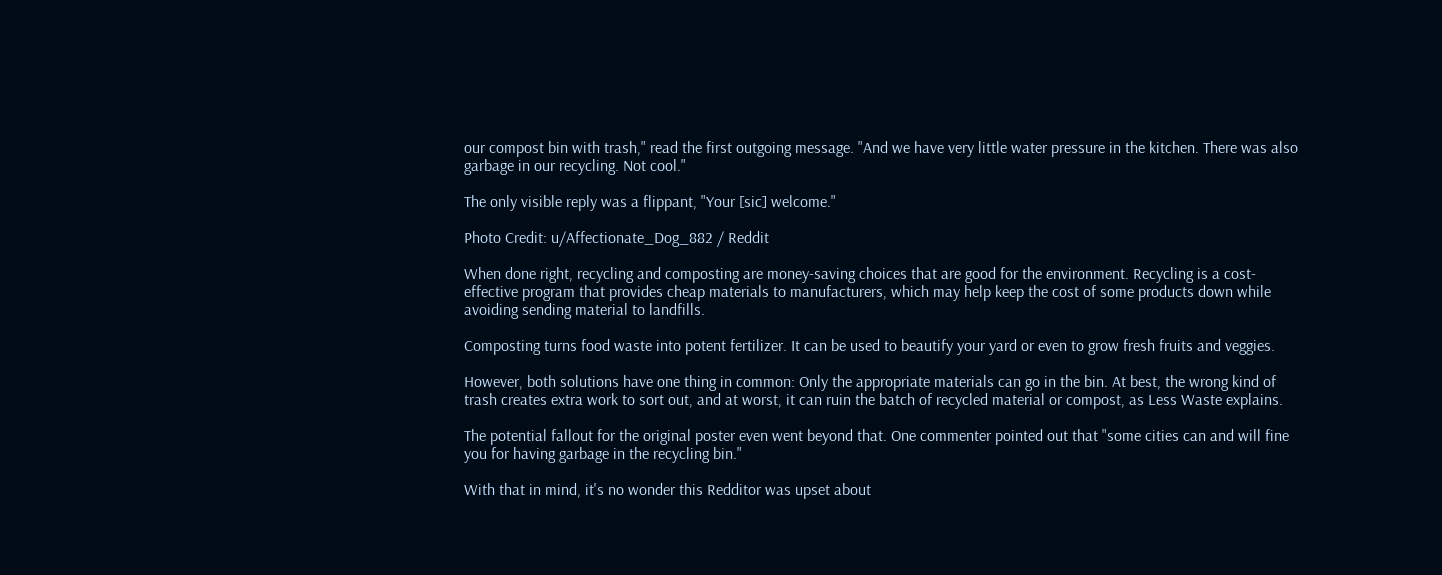our compost bin with trash," read the first outgoing message. "And we have very little water pressure in the kitchen. There was also garbage in our recycling. Not cool."

The only visible reply was a flippant, "Your [sic] welcome."

Photo Credit: u/Affectionate_Dog_882 / Reddit

When done right, recycling and composting are money-saving choices that are good for the environment. Recycling is a cost-effective program that provides cheap materials to manufacturers, which may help keep the cost of some products down while avoiding sending material to landfills.

Composting turns food waste into potent fertilizer. It can be used to beautify your yard or even to grow fresh fruits and veggies.

However, both solutions have one thing in common: Only the appropriate materials can go in the bin. At best, the wrong kind of trash creates extra work to sort out, and at worst, it can ruin the batch of recycled material or compost, as Less Waste explains.

The potential fallout for the original poster even went beyond that. One commenter pointed out that "some cities can and will fine you for having garbage in the recycling bin."

With that in mind, it's no wonder this Redditor was upset about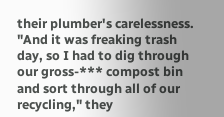their plumber's carelessness. "And it was freaking trash day, so I had to dig through our gross-*** compost bin and sort through all of our recycling," they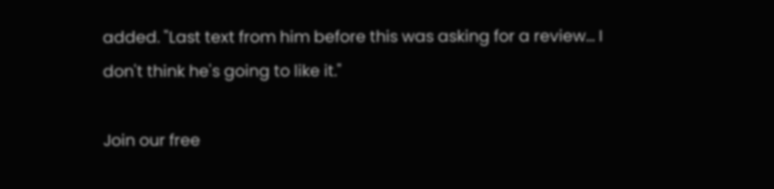added. "Last text from him before this was asking for a review... I don't think he's going to like it."

Join our free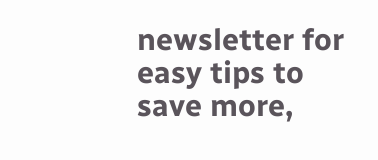newsletter for easy tips to save more,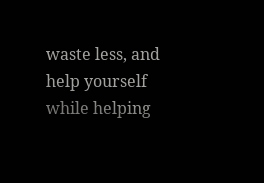waste less, and help yourself while helping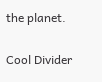the planet.

Cool Divider